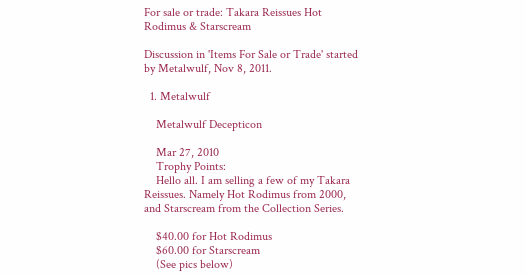For sale or trade: Takara Reissues Hot Rodimus & Starscream

Discussion in 'Items For Sale or Trade' started by Metalwulf, Nov 8, 2011.

  1. Metalwulf

    Metalwulf Decepticon

    Mar 27, 2010
    Trophy Points:
    Hello all. I am selling a few of my Takara Reissues. Namely Hot Rodimus from 2000, and Starscream from the Collection Series.

    $40.00 for Hot Rodimus
    $60.00 for Starscream
    (See pics below)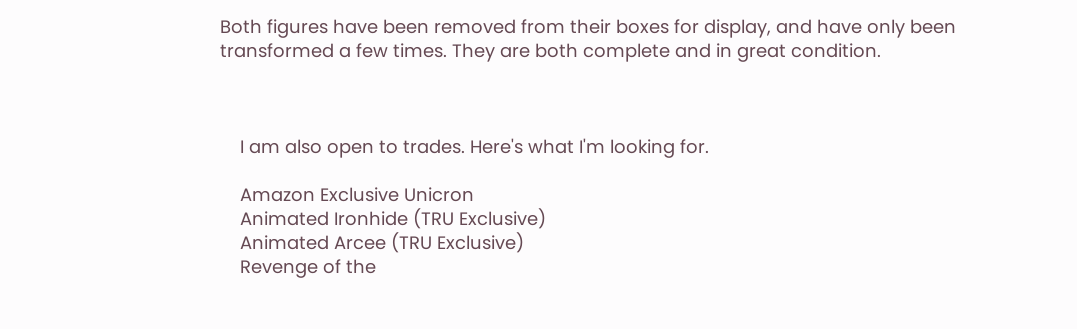Both figures have been removed from their boxes for display, and have only been transformed a few times. They are both complete and in great condition.



    I am also open to trades. Here's what I'm looking for.

    Amazon Exclusive Unicron
    Animated Ironhide (TRU Exclusive)
    Animated Arcee (TRU Exclusive)
    Revenge of the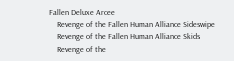Fallen Deluxe Arcee
    Revenge of the Fallen Human Alliance Sideswipe
    Revenge of the Fallen Human Alliance Skids
    Revenge of the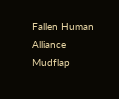Fallen Human Alliance Mudflap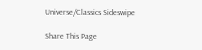Universe/Classics Sideswipe

Share This Page